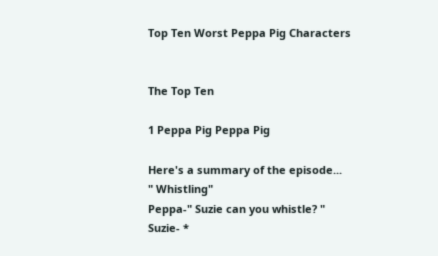Top Ten Worst Peppa Pig Characters


The Top Ten

1 Peppa Pig Peppa Pig

Here's a summary of the episode...
" Whistling"
Peppa-" Suzie can you whistle? "
Suzie- *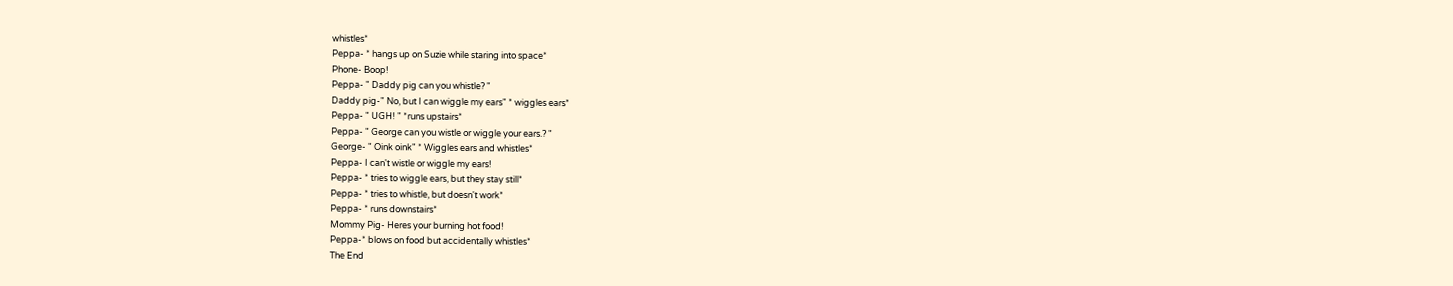whistles*
Peppa- * hangs up on Suzie while staring into space*
Phone- Boop!
Peppa- " Daddy pig can you whistle? "
Daddy pig-" No, but I can wiggle my ears" * wiggles ears*
Peppa- " UGH! " *runs upstairs*
Peppa- " George can you wistle or wiggle your ears.? "
George- " Oink oink" * Wiggles ears and whistles*
Peppa- I can't wistle or wiggle my ears!
Peppa- * tries to wiggle ears, but they stay still*
Peppa- * tries to whistle, but doesn't work*
Peppa- * runs downstairs*
Mommy Pig- Heres your burning hot food!
Peppa-* blows on food but accidentally whistles*
The End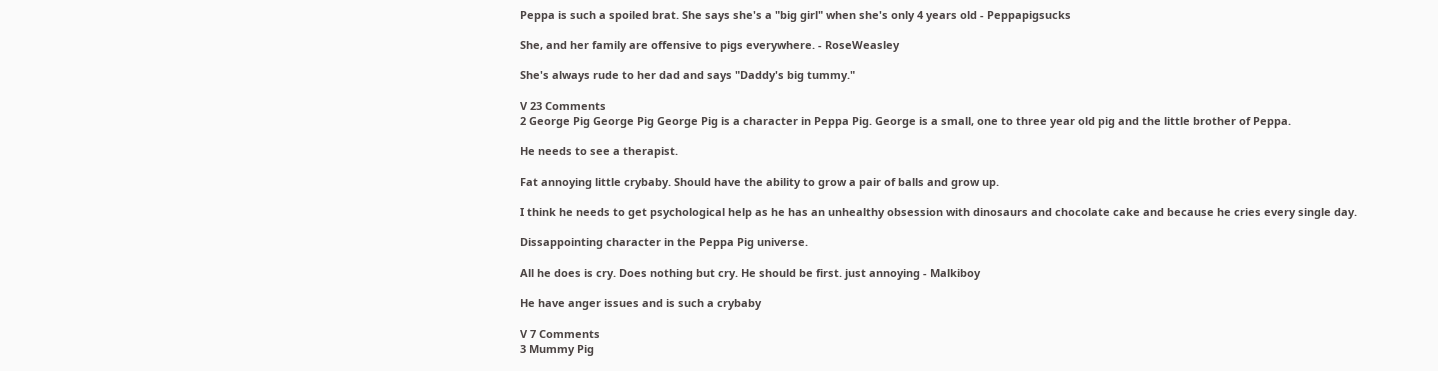Peppa is such a spoiled brat. She says she's a "big girl" when she's only 4 years old - Peppapigsucks

She, and her family are offensive to pigs everywhere. - RoseWeasley

She's always rude to her dad and says "Daddy's big tummy."

V 23 Comments
2 George Pig George Pig George Pig is a character in Peppa Pig. George is a small, one to three year old pig and the little brother of Peppa.

He needs to see a therapist.

Fat annoying little crybaby. Should have the ability to grow a pair of balls and grow up.

I think he needs to get psychological help as he has an unhealthy obsession with dinosaurs and chocolate cake and because he cries every single day.

Dissappointing character in the Peppa Pig universe.

All he does is cry. Does nothing but cry. He should be first. just annoying - Malkiboy

He have anger issues and is such a crybaby

V 7 Comments
3 Mummy Pig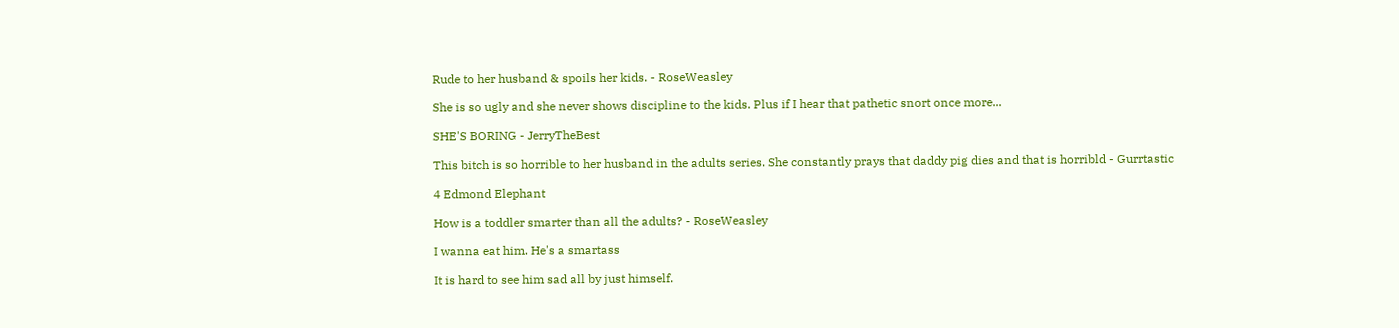Rude to her husband & spoils her kids. - RoseWeasley

She is so ugly and she never shows discipline to the kids. Plus if I hear that pathetic snort once more...

SHE'S BORING - JerryTheBest

This bitch is so horrible to her husband in the adults series. She constantly prays that daddy pig dies and that is horribld - Gurrtastic

4 Edmond Elephant

How is a toddler smarter than all the adults? - RoseWeasley

I wanna eat him. He's a smartass

It is hard to see him sad all by just himself.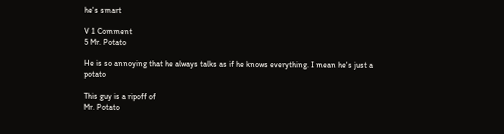he's smart

V 1 Comment
5 Mr. Potato

He is so annoying that he always talks as if he knows everything. I mean he's just a potato

This guy is a ripoff of
Mr. Potato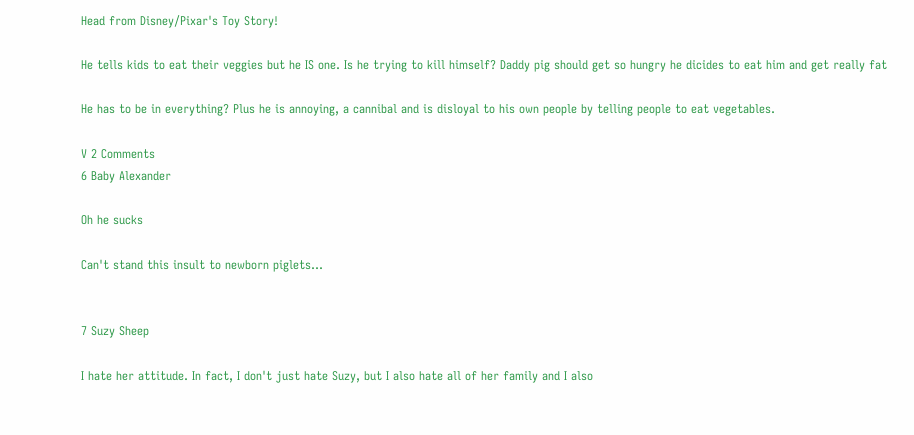Head from Disney/Pixar's Toy Story!

He tells kids to eat their veggies but he IS one. Is he trying to kill himself? Daddy pig should get so hungry he dicides to eat him and get really fat

He has to be in everything? Plus he is annoying, a cannibal and is disloyal to his own people by telling people to eat vegetables.

V 2 Comments
6 Baby Alexander

Oh he sucks

Can't stand this insult to newborn piglets...


7 Suzy Sheep

I hate her attitude. In fact, I don't just hate Suzy, but I also hate all of her family and I also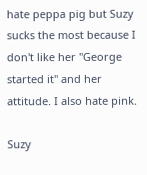hate peppa pig but Suzy sucks the most because I don't like her "George started it" and her attitude. I also hate pink.

Suzy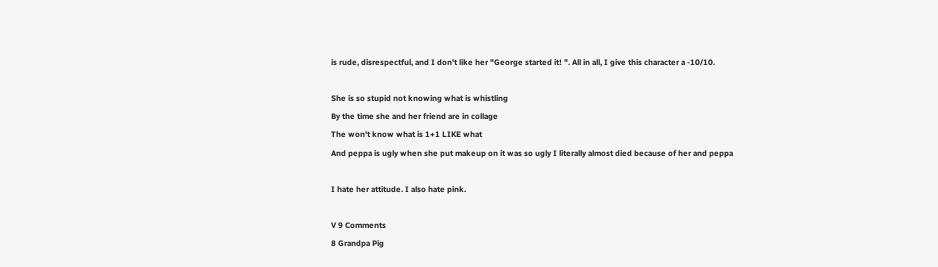is rude, disrespectful, and I don't like her "George started it! ". All in all, I give this character a -10/10.

She is so stupid not knowing what is whistling
By the time she and her friend are in collage
The won't know what is 1+1 LIKE what
And peppa is ugly when she put makeup on it was so ugly I literally almost died because of her and peppa

I hate her attitude. I also hate pink.

V 9 Comments
8 Grandpa Pig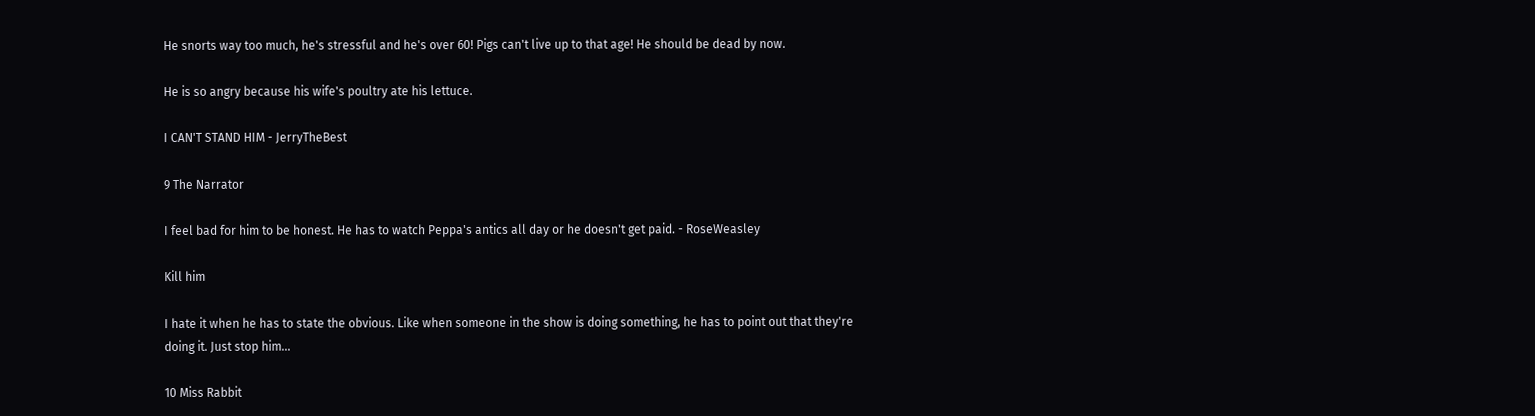He snorts way too much, he's stressful and he's over 60! Pigs can't live up to that age! He should be dead by now.

He is so angry because his wife's poultry ate his lettuce.

I CAN'T STAND HIM - JerryTheBest

9 The Narrator

I feel bad for him to be honest. He has to watch Peppa's antics all day or he doesn't get paid. - RoseWeasley

Kill him

I hate it when he has to state the obvious. Like when someone in the show is doing something, he has to point out that they're doing it. Just stop him...

10 Miss Rabbit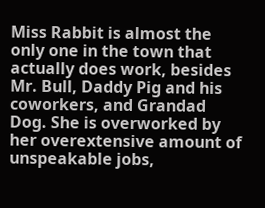Miss Rabbit is almost the only one in the town that actually does work, besides Mr. Bull, Daddy Pig and his coworkers, and Grandad Dog. She is overworked by her overextensive amount of unspeakable jobs,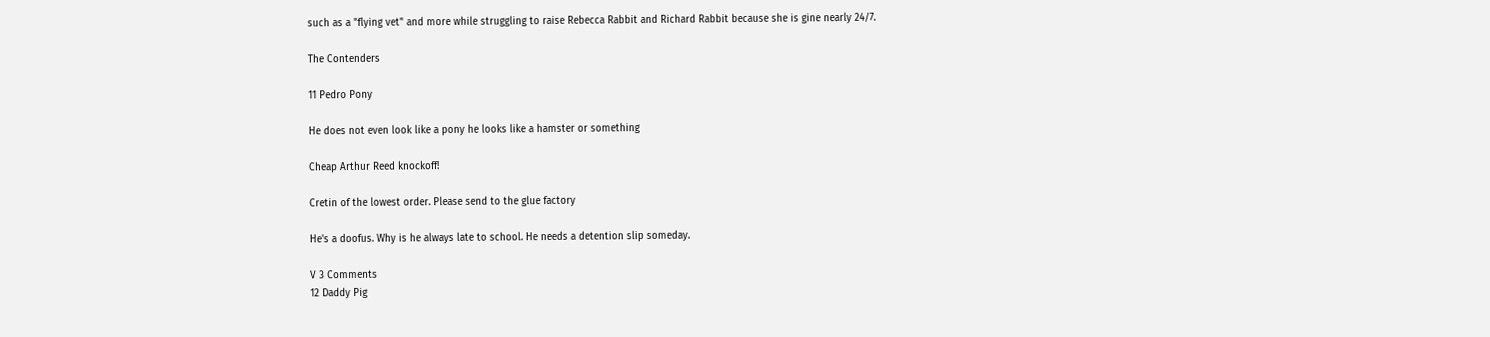such as a "flying vet" and more while struggling to raise Rebecca Rabbit and Richard Rabbit because she is gine nearly 24/7.

The Contenders

11 Pedro Pony

He does not even look like a pony he looks like a hamster or something

Cheap Arthur Reed knockoff!

Cretin of the lowest order. Please send to the glue factory

He's a doofus. Why is he always late to school. He needs a detention slip someday.

V 3 Comments
12 Daddy Pig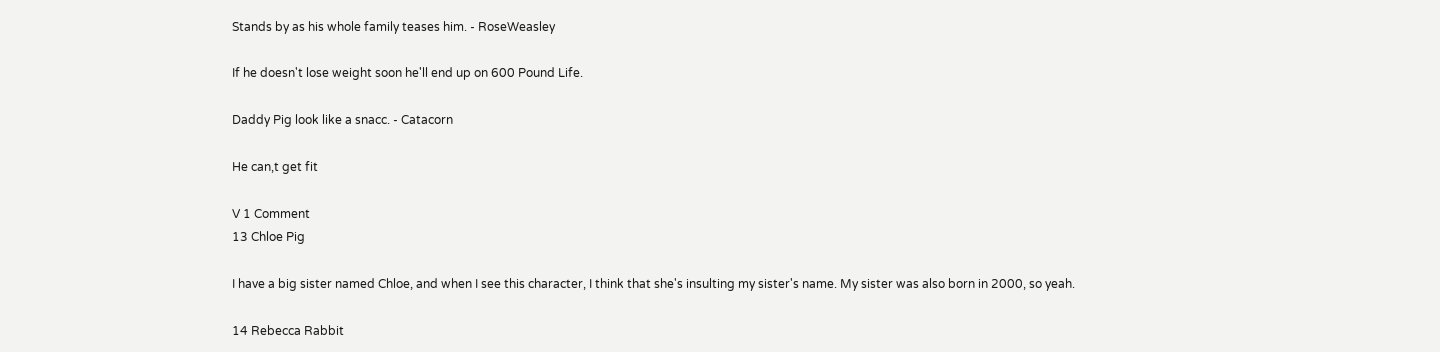Stands by as his whole family teases him. - RoseWeasley

If he doesn't lose weight soon he'll end up on 600 Pound Life.

Daddy Pig look like a snacc. - Catacorn

He can,t get fit

V 1 Comment
13 Chloe Pig

I have a big sister named Chloe, and when I see this character, I think that she's insulting my sister's name. My sister was also born in 2000, so yeah.

14 Rebecca Rabbit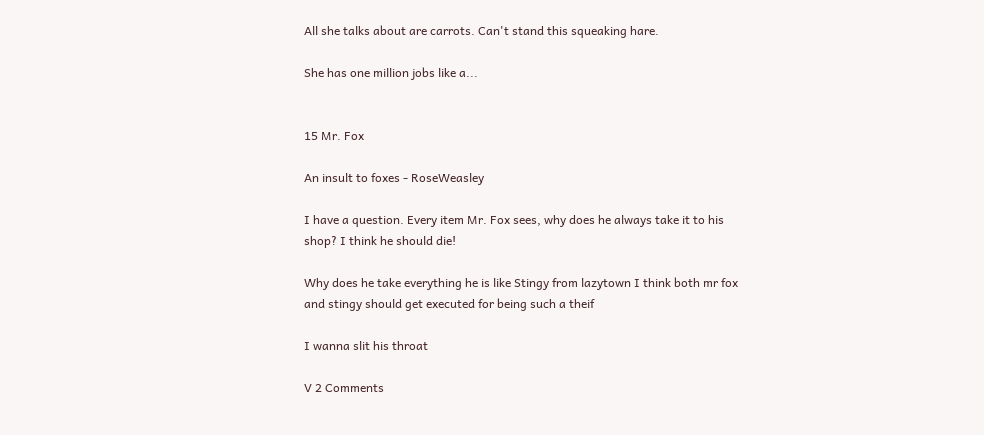All she talks about are carrots. Can't stand this squeaking hare.

She has one million jobs like a...


15 Mr. Fox

An insult to foxes - RoseWeasley

I have a question. Every item Mr. Fox sees, why does he always take it to his shop? I think he should die!

Why does he take everything he is like Stingy from lazytown I think both mr fox and stingy should get executed for being such a theif

I wanna slit his throat

V 2 Comments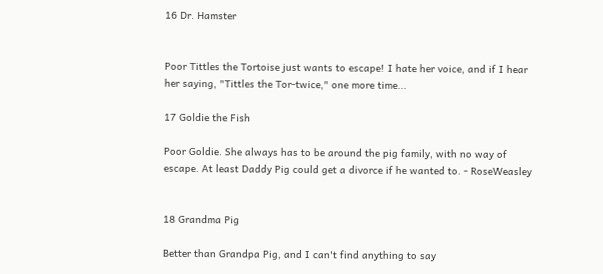16 Dr. Hamster


Poor Tittles the Tortoise just wants to escape! I hate her voice, and if I hear her saying, "Tittles the Tor-twice," one more time...

17 Goldie the Fish

Poor Goldie. She always has to be around the pig family, with no way of escape. At least Daddy Pig could get a divorce if he wanted to. - RoseWeasley


18 Grandma Pig

Better than Grandpa Pig, and I can't find anything to say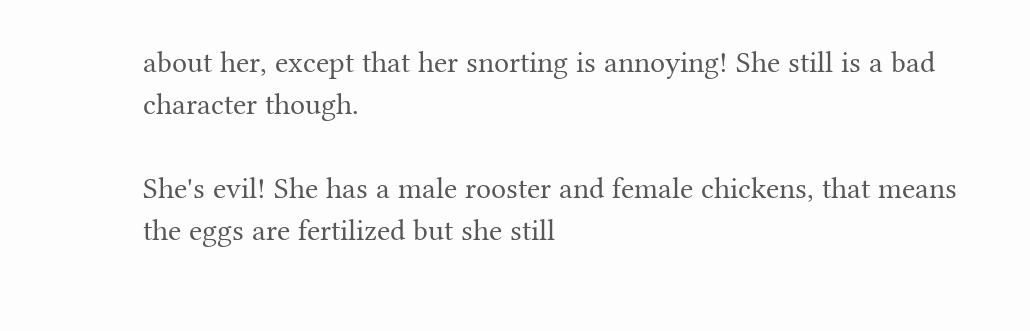about her, except that her snorting is annoying! She still is a bad character though.

She's evil! She has a male rooster and female chickens, that means the eggs are fertilized but she still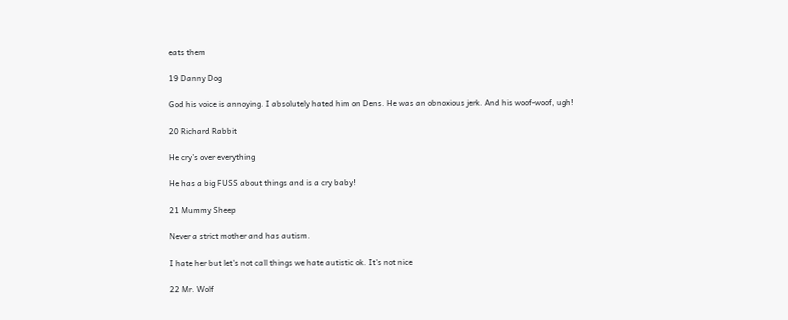eats them

19 Danny Dog

God his voice is annoying. I absolutely hated him on Dens. He was an obnoxious jerk. And his woof-woof, ugh!

20 Richard Rabbit

He cry’s over everything

He has a big FUSS about things and is a cry baby!

21 Mummy Sheep

Never a strict mother and has autism.

I hate her but let's not call things we hate autistic ok. It's not nice

22 Mr. Wolf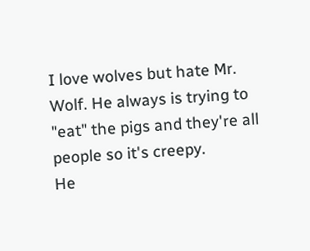I love wolves but hate Mr. Wolf. He always is trying to "eat" the pigs and they're all people so it's creepy.
He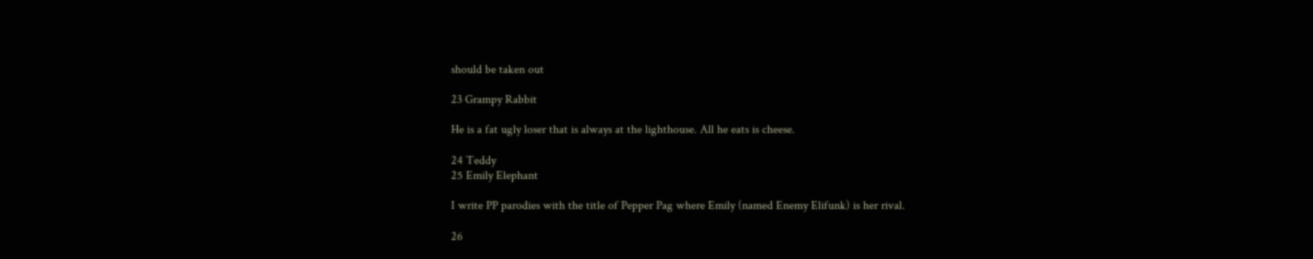should be taken out

23 Grampy Rabbit

He is a fat ugly loser that is always at the lighthouse. All he eats is cheese.

24 Teddy
25 Emily Elephant

I write PP parodies with the title of Pepper Pag where Emily (named Enemy Elifunk) is her rival.

26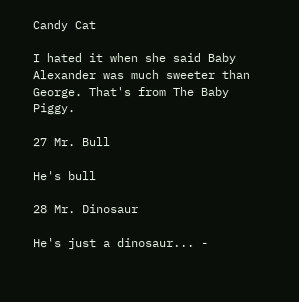Candy Cat

I hated it when she said Baby Alexander was much sweeter than George. That's from The Baby Piggy.

27 Mr. Bull

He's bull

28 Mr. Dinosaur

He's just a dinosaur... -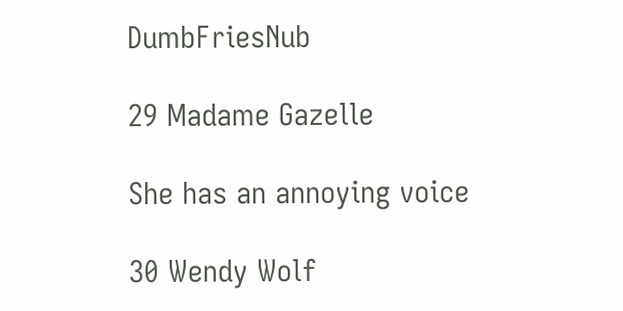DumbFriesNub

29 Madame Gazelle

She has an annoying voice

30 Wendy Wolf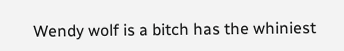Wendy wolf is a bitch has the whiniest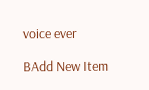voice ever

BAdd New Item